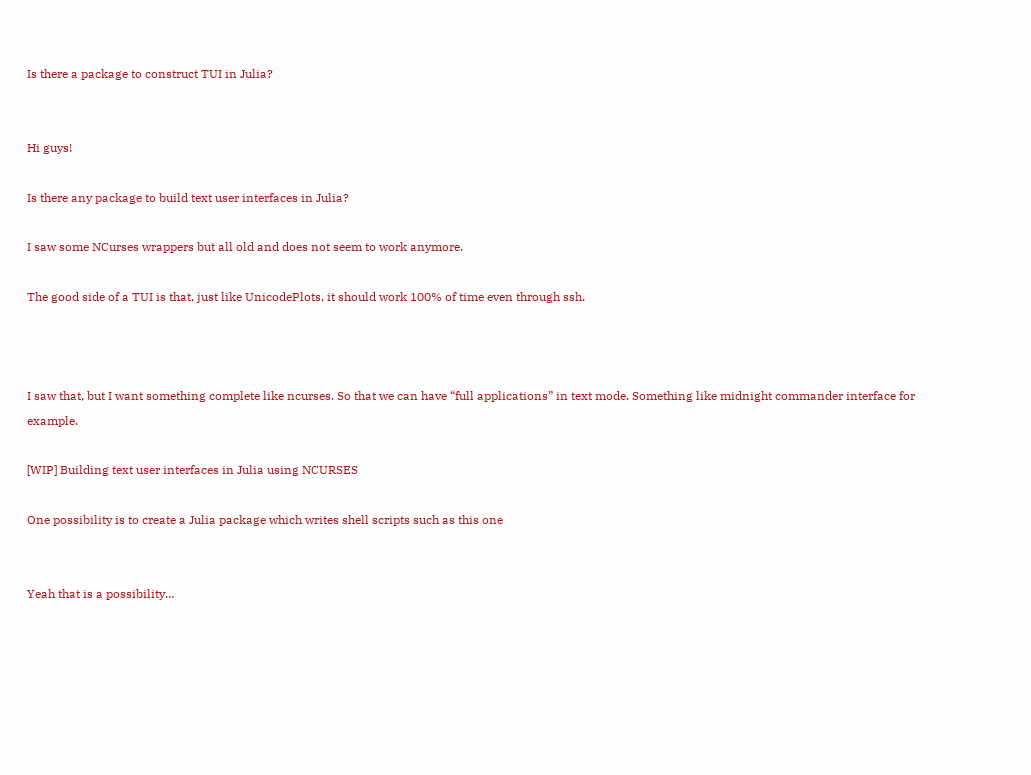Is there a package to construct TUI in Julia?


Hi guys!

Is there any package to build text user interfaces in Julia?

I saw some NCurses wrappers but all old and does not seem to work anymore.

The good side of a TUI is that, just like UnicodePlots, it should work 100% of time even through ssh.



I saw that, but I want something complete like ncurses. So that we can have “full applications” in text mode. Something like midnight commander interface for example.

[WIP] Building text user interfaces in Julia using NCURSES

One possibility is to create a Julia package which writes shell scripts such as this one


Yeah that is a possibility…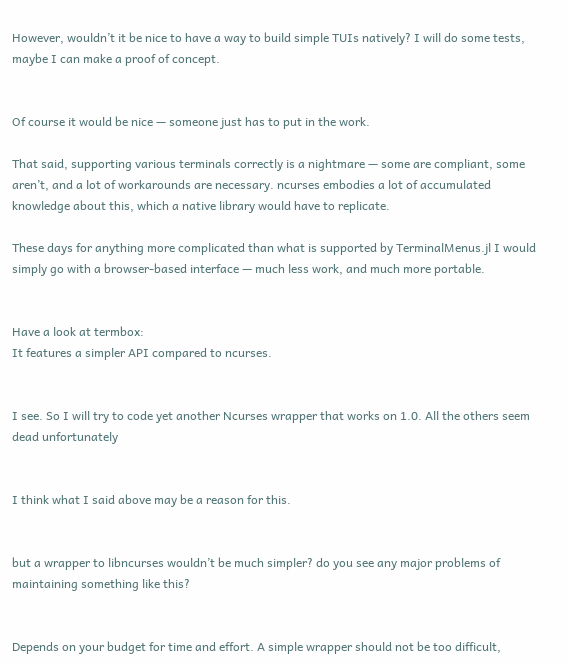However, wouldn’t it be nice to have a way to build simple TUIs natively? I will do some tests, maybe I can make a proof of concept.


Of course it would be nice — someone just has to put in the work.

That said, supporting various terminals correctly is a nightmare — some are compliant, some aren’t, and a lot of workarounds are necessary. ncurses embodies a lot of accumulated knowledge about this, which a native library would have to replicate.

These days for anything more complicated than what is supported by TerminalMenus.jl I would simply go with a browser-based interface — much less work, and much more portable.


Have a look at termbox:
It features a simpler API compared to ncurses.


I see. So I will try to code yet another Ncurses wrapper that works on 1.0. All the others seem dead unfortunately


I think what I said above may be a reason for this.


but a wrapper to libncurses wouldn’t be much simpler? do you see any major problems of maintaining something like this?


Depends on your budget for time and effort. A simple wrapper should not be too difficult,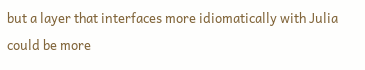but a layer that interfaces more idiomatically with Julia could be more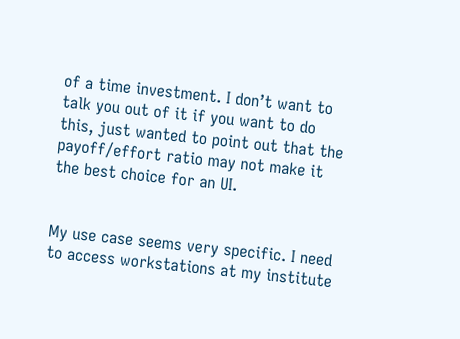of a time investment. I don’t want to talk you out of it if you want to do this, just wanted to point out that the payoff/effort ratio may not make it the best choice for an UI.


My use case seems very specific. I need to access workstations at my institute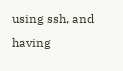using ssh, and having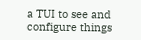a TUI to see and configure things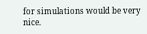for simulations would be very nice.